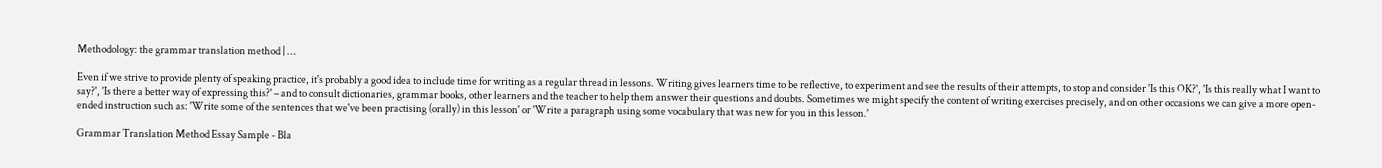Methodology: the grammar translation method | …

Even if we strive to provide plenty of speaking practice, it's probably a good idea to include time for writing as a regular thread in lessons. Writing gives learners time to be reflective, to experiment and see the results of their attempts, to stop and consider 'Is this OK?', 'Is this really what I want to say?', 'Is there a better way of expressing this?' – and to consult dictionaries, grammar books, other learners and the teacher to help them answer their questions and doubts. Sometimes we might specify the content of writing exercises precisely, and on other occasions we can give a more open-ended instruction such as: 'Write some of the sentences that we've been practising (orally) in this lesson' or 'Write a paragraph using some vocabulary that was new for you in this lesson.'

Grammar Translation Method Essay Sample - Bla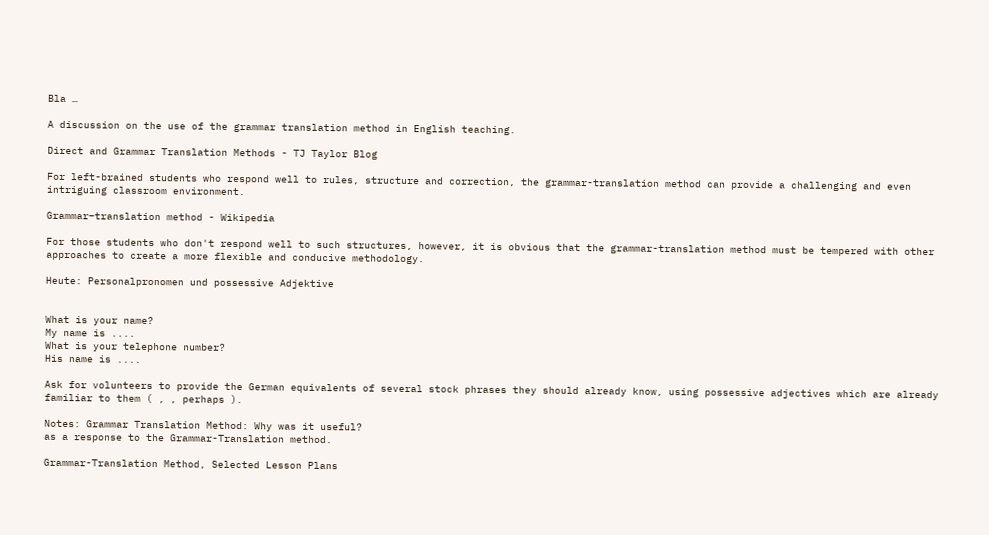Bla …

A discussion on the use of the grammar translation method in English teaching.

Direct and Grammar Translation Methods - TJ Taylor Blog

For left-brained students who respond well to rules, structure and correction, the grammar-translation method can provide a challenging and even intriguing classroom environment.

Grammar–translation method - Wikipedia

For those students who don't respond well to such structures, however, it is obvious that the grammar-translation method must be tempered with other approaches to create a more flexible and conducive methodology.

Heute: Personalpronomen und possessive Adjektive


What is your name?
My name is ....
What is your telephone number?
His name is ....

Ask for volunteers to provide the German equivalents of several stock phrases they should already know, using possessive adjectives which are already familiar to them ( , , perhaps ).

Notes: Grammar Translation Method: Why was it useful?
as a response to the Grammar-Translation method.

Grammar-Translation Method, Selected Lesson Plans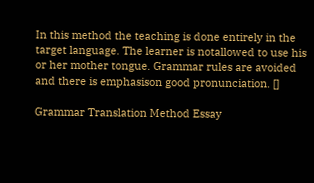In this method the teaching is done entirely in the target language. The learner is notallowed to use his or her mother tongue. Grammar rules are avoided and there is emphasison good pronunciation. []

Grammar Translation Method Essay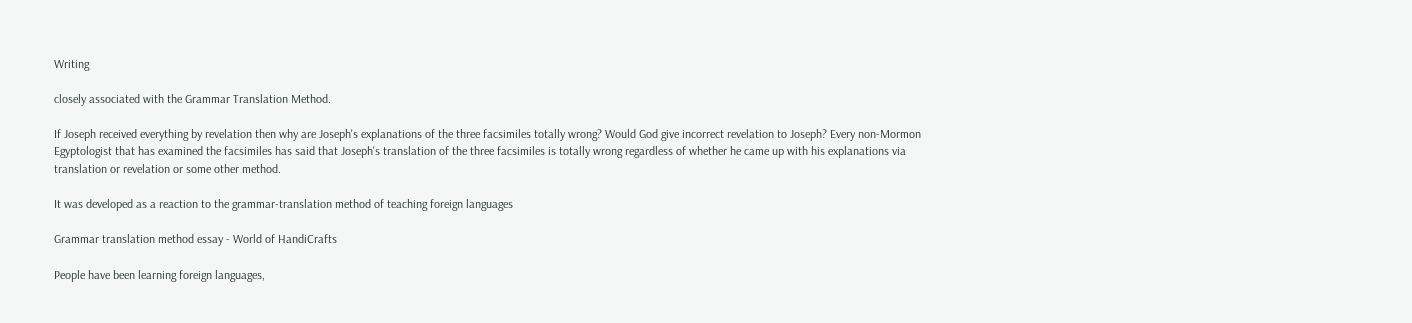Writing

closely associated with the Grammar Translation Method.

If Joseph received everything by revelation then why are Joseph's explanations of the three facsimiles totally wrong? Would God give incorrect revelation to Joseph? Every non-Mormon Egyptologist that has examined the facsimiles has said that Joseph's translation of the three facsimiles is totally wrong regardless of whether he came up with his explanations via translation or revelation or some other method.

It was developed as a reaction to the grammar-translation method of teaching foreign languages

Grammar translation method essay - World of HandiCrafts

People have been learning foreign languages,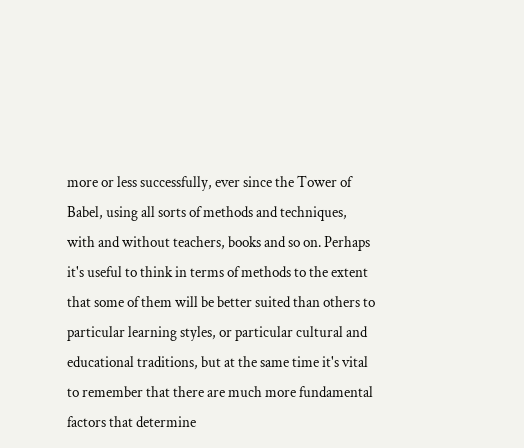more or less successfully, ever since the Tower of Babel, using all sorts of methods and techniques, with and without teachers, books and so on. Perhaps it's useful to think in terms of methods to the extent that some of them will be better suited than others to particular learning styles, or particular cultural and educational traditions, but at the same time it's vital to remember that there are much more fundamental factors that determine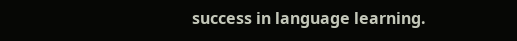success in language learning.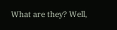What are they? Well,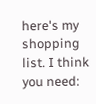here's my shopping list. I think you need: